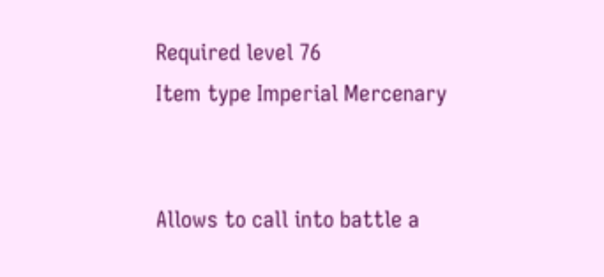Required level 76
Item type Imperial Mercenary


Allows to call into battle a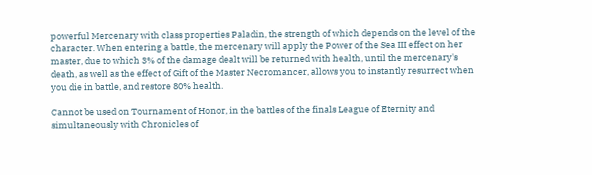powerful Mercenary with class properties Paladin, the strength of which depends on the level of the character. When entering a battle, the mercenary will apply the Power of the Sea III effect on her master, due to which 3% of the damage dealt will be returned with health, until the mercenary's death, as well as the effect of Gift of the Master Necromancer, allows you to instantly resurrect when you die in battle, and restore 80% health.

Cannot be used on Tournament of Honor, in the battles of the finals League of Eternity and simultaneously with Chronicles of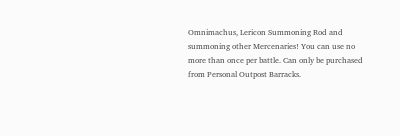Omnimachus, Lericon Summoning Rod and summoning other Mercenaries! You can use no more than once per battle. Can only be purchased from Personal Outpost Barracks.